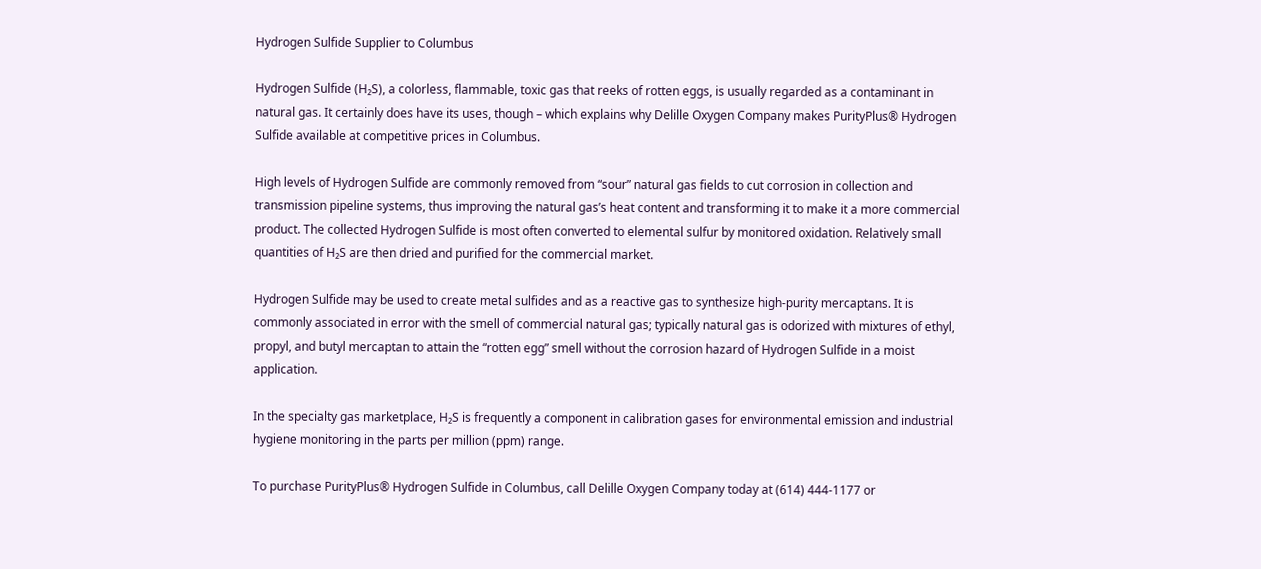Hydrogen Sulfide Supplier to Columbus

Hydrogen Sulfide (H₂S), a colorless, flammable, toxic gas that reeks of rotten eggs, is usually regarded as a contaminant in natural gas. It certainly does have its uses, though – which explains why Delille Oxygen Company makes PurityPlus® Hydrogen Sulfide available at competitive prices in Columbus.

High levels of Hydrogen Sulfide are commonly removed from “sour” natural gas fields to cut corrosion in collection and transmission pipeline systems, thus improving the natural gas’s heat content and transforming it to make it a more commercial product. The collected Hydrogen Sulfide is most often converted to elemental sulfur by monitored oxidation. Relatively small quantities of H₂S are then dried and purified for the commercial market.

Hydrogen Sulfide may be used to create metal sulfides and as a reactive gas to synthesize high-purity mercaptans. It is commonly associated in error with the smell of commercial natural gas; typically natural gas is odorized with mixtures of ethyl, propyl, and butyl mercaptan to attain the “rotten egg” smell without the corrosion hazard of Hydrogen Sulfide in a moist application.

In the specialty gas marketplace, H₂S is frequently a component in calibration gases for environmental emission and industrial hygiene monitoring in the parts per million (ppm) range.

To purchase PurityPlus® Hydrogen Sulfide in Columbus, call Delille Oxygen Company today at (614) 444-1177 or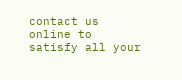contact us online to satisfy all your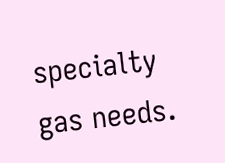specialty gas needs.